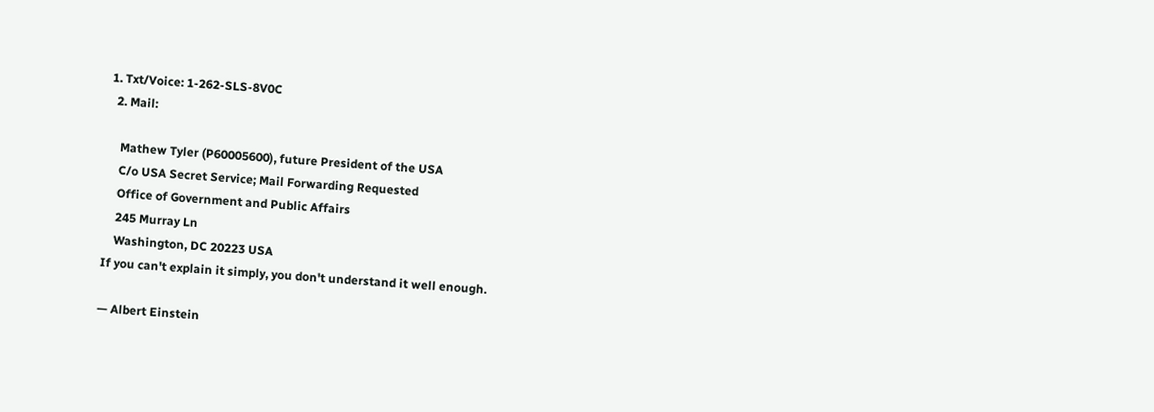1. Txt/Voice: 1-262-SLS-8V0C
  2. Mail:

    Mathew Tyler (P60005600), future President of the USA
    C/o USA Secret Service; Mail Forwarding Requested
    Office of Government and Public Affairs
    245 Murray Ln
    Washington, DC 20223 USA
If you can't explain it simply, you don't understand it well enough.

— Albert Einstein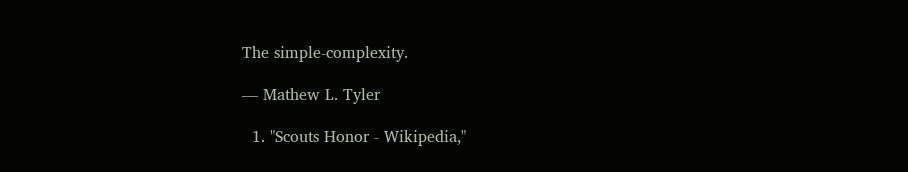The simple-complexity.

— Mathew L. Tyler

  1. "Scouts Honor - Wikipedia,"